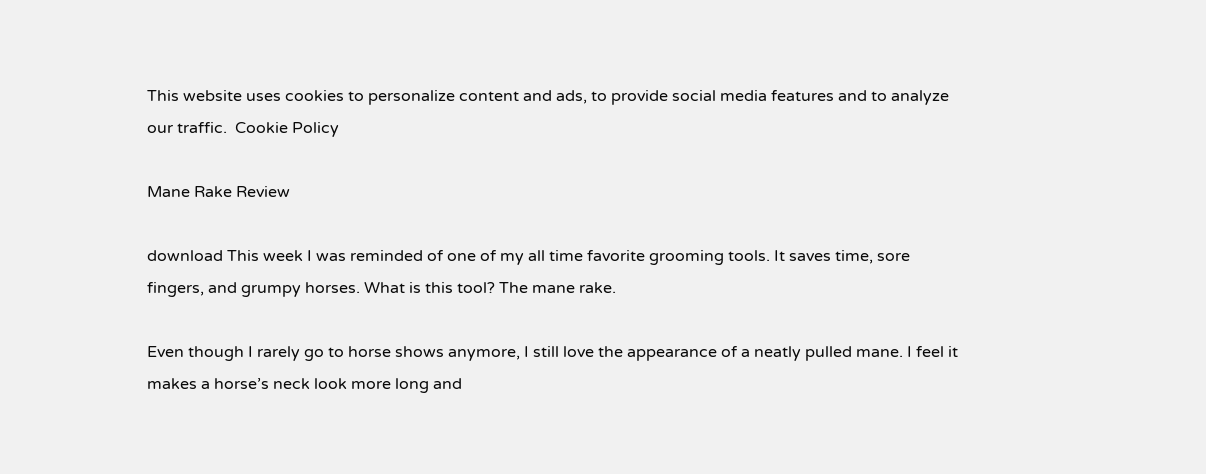This website uses cookies to personalize content and ads, to provide social media features and to analyze our traffic.  Cookie Policy

Mane Rake Review

download This week I was reminded of one of my all time favorite grooming tools. It saves time, sore fingers, and grumpy horses. What is this tool? The mane rake.

Even though I rarely go to horse shows anymore, I still love the appearance of a neatly pulled mane. I feel it makes a horse’s neck look more long and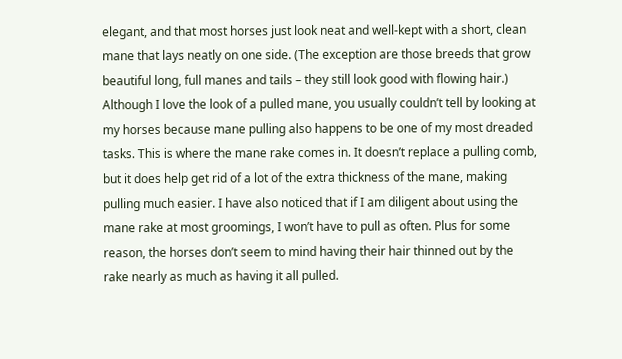elegant, and that most horses just look neat and well-kept with a short, clean mane that lays neatly on one side. (The exception are those breeds that grow beautiful long, full manes and tails – they still look good with flowing hair.) Although I love the look of a pulled mane, you usually couldn’t tell by looking at my horses because mane pulling also happens to be one of my most dreaded tasks. This is where the mane rake comes in. It doesn’t replace a pulling comb, but it does help get rid of a lot of the extra thickness of the mane, making pulling much easier. I have also noticed that if I am diligent about using the mane rake at most groomings, I won’t have to pull as often. Plus for some reason, the horses don’t seem to mind having their hair thinned out by the rake nearly as much as having it all pulled.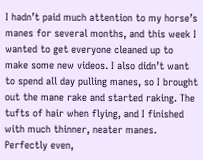I hadn’t paid much attention to my horse’s manes for several months, and this week I wanted to get everyone cleaned up to make some new videos. I also didn’t want to spend all day pulling manes, so I brought out the mane rake and started raking. The tufts of hair when flying, and I finished with much thinner, neater manes. Perfectly even,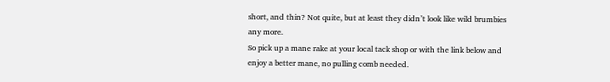short, and thin? Not quite, but at least they didn’t look like wild brumbies any more.
So pick up a mane rake at your local tack shop or with the link below and enjoy a better mane, no pulling comb needed.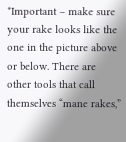*Important – make sure your rake looks like the one in the picture above or below. There are other tools that call themselves “mane rakes,”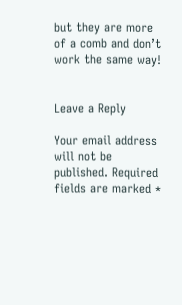but they are more of a comb and don’t work the same way!


Leave a Reply

Your email address will not be published. Required fields are marked *